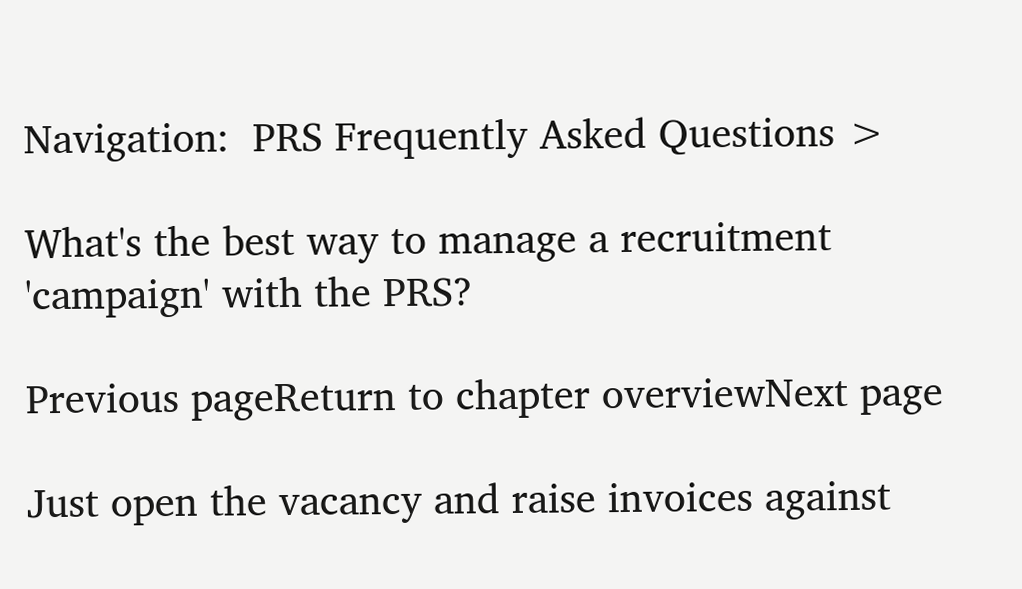Navigation:  PRS Frequently Asked Questions >

What's the best way to manage a recruitment 'campaign' with the PRS?

Previous pageReturn to chapter overviewNext page

Just open the vacancy and raise invoices against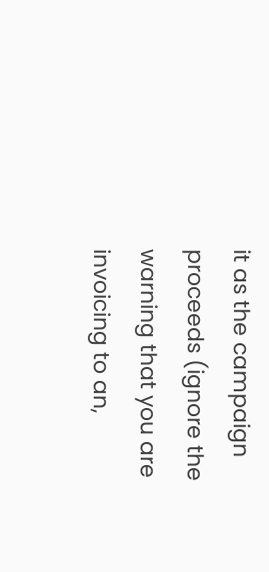it as the campaign proceeds (ignore the warning that you are invoicing to an,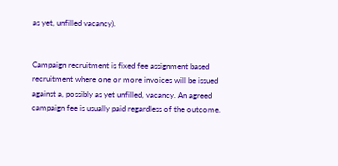as yet, unfilled vacancy).


Campaign recruitment is fixed fee assignment based recruitment where one or more invoices will be issued against a, possibly as yet unfilled, vacancy. An agreed campaign fee is usually paid regardless of the outcome.